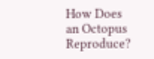How Does an Octopus Reproduce?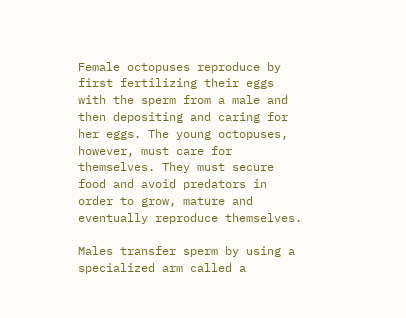Female octopuses reproduce by first fertilizing their eggs with the sperm from a male and then depositing and caring for her eggs. The young octopuses, however, must care for themselves. They must secure food and avoid predators in order to grow, mature and eventually reproduce themselves.

Males transfer sperm by using a specialized arm called a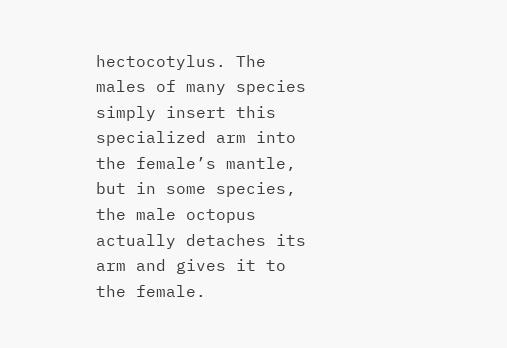hectocotylus. The males of many species simply insert this specialized arm into the female’s mantle, but in some species, the male octopus actually detaches its arm and gives it to the female.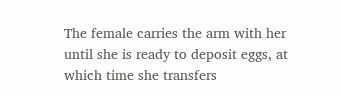The female carries the arm with her until she is ready to deposit eggs, at which time she transfers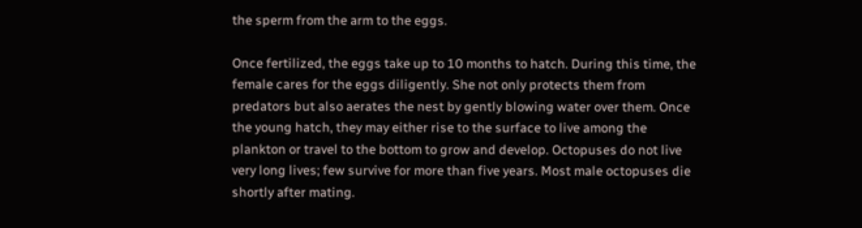the sperm from the arm to the eggs.

Once fertilized, the eggs take up to 10 months to hatch. During this time, the female cares for the eggs diligently. She not only protects them from predators but also aerates the nest by gently blowing water over them. Once the young hatch, they may either rise to the surface to live among the plankton or travel to the bottom to grow and develop. Octopuses do not live very long lives; few survive for more than five years. Most male octopuses die shortly after mating.